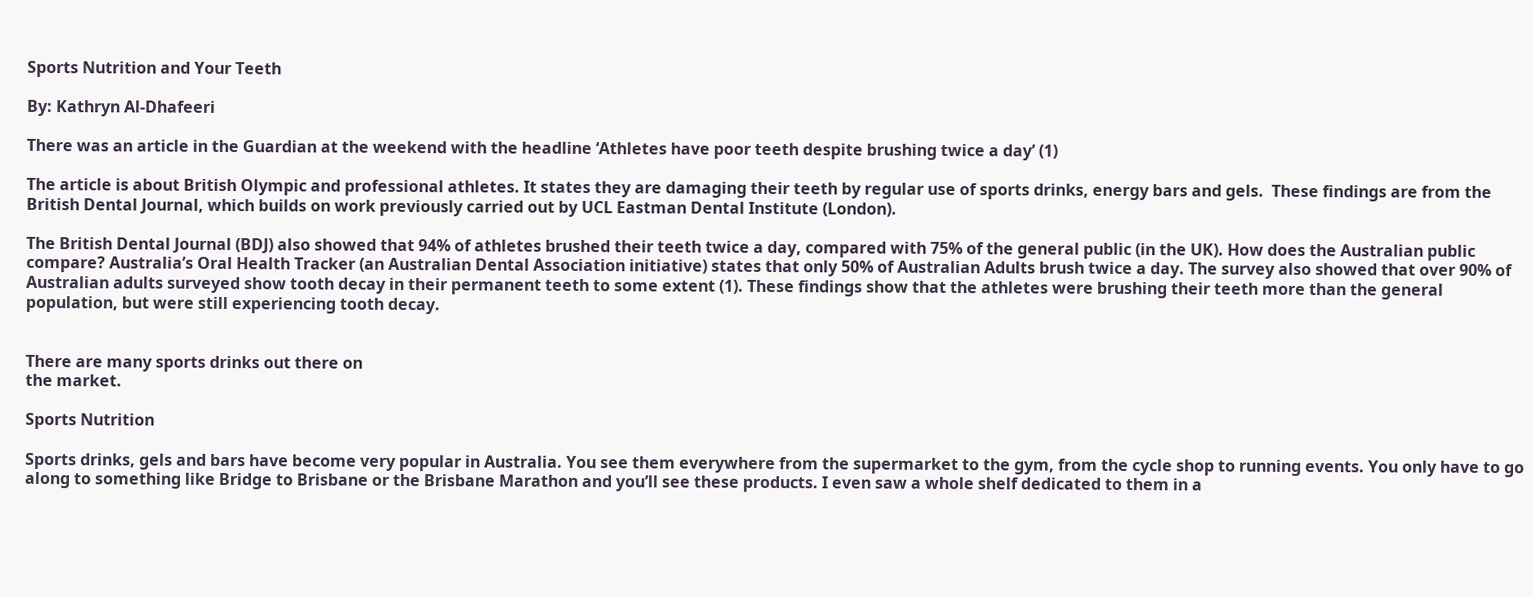Sports Nutrition and Your Teeth

By: Kathryn Al-Dhafeeri

There was an article in the Guardian at the weekend with the headline ‘Athletes have poor teeth despite brushing twice a day’ (1)

The article is about British Olympic and professional athletes. It states they are damaging their teeth by regular use of sports drinks, energy bars and gels.  These findings are from the British Dental Journal, which builds on work previously carried out by UCL Eastman Dental Institute (London).

The British Dental Journal (BDJ) also showed that 94% of athletes brushed their teeth twice a day, compared with 75% of the general public (in the UK). How does the Australian public compare? Australia’s Oral Health Tracker (an Australian Dental Association initiative) states that only 50% of Australian Adults brush twice a day. The survey also showed that over 90% of Australian adults surveyed show tooth decay in their permanent teeth to some extent (1). These findings show that the athletes were brushing their teeth more than the general population, but were still experiencing tooth decay.


There are many sports drinks out there on
the market.

Sports Nutrition

Sports drinks, gels and bars have become very popular in Australia. You see them everywhere from the supermarket to the gym, from the cycle shop to running events. You only have to go along to something like Bridge to Brisbane or the Brisbane Marathon and you’ll see these products. I even saw a whole shelf dedicated to them in a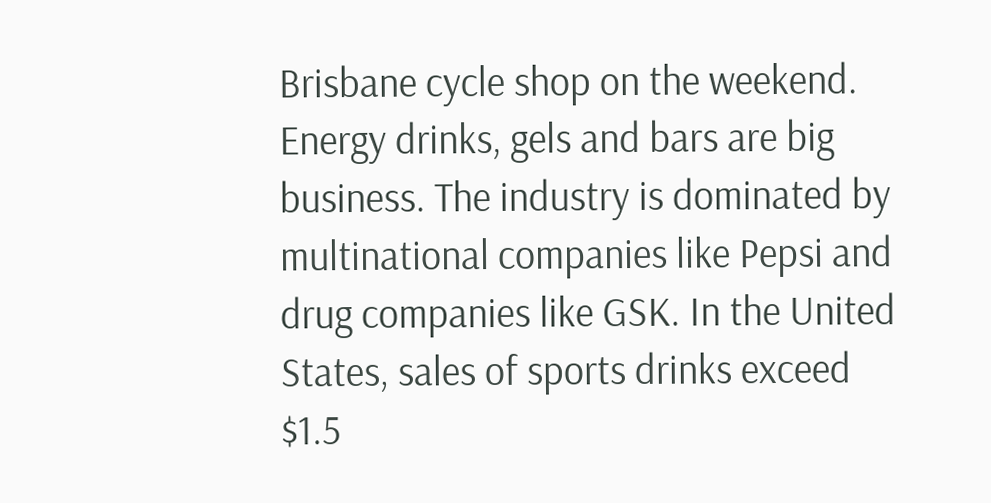Brisbane cycle shop on the weekend.  Energy drinks, gels and bars are big business. The industry is dominated by multinational companies like Pepsi and drug companies like GSK. In the United States, sales of sports drinks exceed $1.5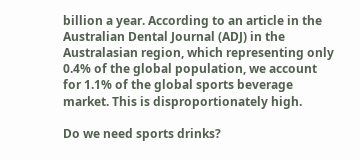billion a year. According to an article in the  Australian Dental Journal (ADJ) in the Australasian region, which representing only 0.4% of the global population, we account for 1.1% of the global sports beverage market. This is disproportionately high.

Do we need sports drinks?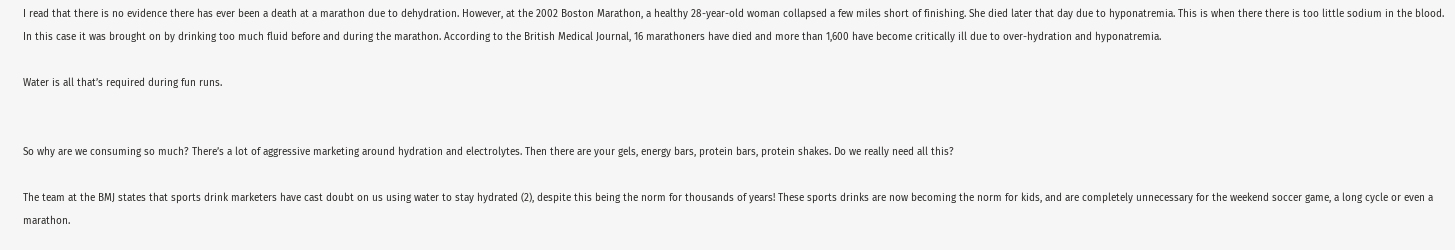I read that there is no evidence there has ever been a death at a marathon due to dehydration. However, at the 2002 Boston Marathon, a healthy 28-year-old woman collapsed a few miles short of finishing. She died later that day due to hyponatremia. This is when there there is too little sodium in the blood. In this case it was brought on by drinking too much fluid before and during the marathon. According to the British Medical Journal, 16 marathoners have died and more than 1,600 have become critically ill due to over-hydration and hyponatremia.

Water is all that’s required during fun runs.


So why are we consuming so much? There’s a lot of aggressive marketing around hydration and electrolytes. Then there are your gels, energy bars, protein bars, protein shakes. Do we really need all this?

The team at the BMJ states that sports drink marketers have cast doubt on us using water to stay hydrated (2), despite this being the norm for thousands of years! These sports drinks are now becoming the norm for kids, and are completely unnecessary for the weekend soccer game, a long cycle or even a marathon.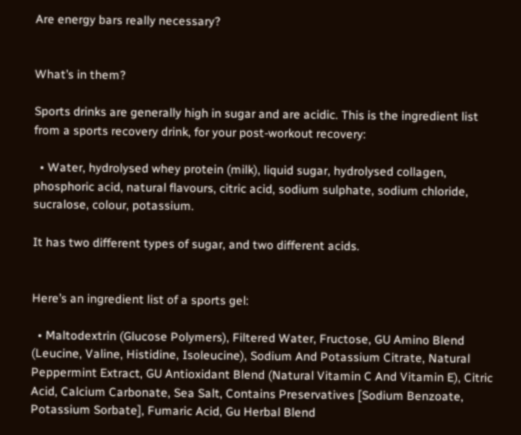Are energy bars really necessary?


What’s in them?

Sports drinks are generally high in sugar and are acidic. This is the ingredient list from a sports recovery drink, for your post-workout recovery:

  • Water, hydrolysed whey protein (milk), liquid sugar, hydrolysed collagen, phosphoric acid, natural flavours, citric acid, sodium sulphate, sodium chloride, sucralose, colour, potassium.

It has two different types of sugar, and two different acids.


Here’s an ingredient list of a sports gel:

  • Maltodextrin (Glucose Polymers), Filtered Water, Fructose, GU Amino Blend (Leucine, Valine, Histidine, Isoleucine), Sodium And Potassium Citrate, Natural Peppermint Extract, GU Antioxidant Blend (Natural Vitamin C And Vitamin E), Citric Acid, Calcium Carbonate, Sea Salt, Contains Preservatives [Sodium Benzoate, Potassium Sorbate], Fumaric Acid, Gu Herbal Blend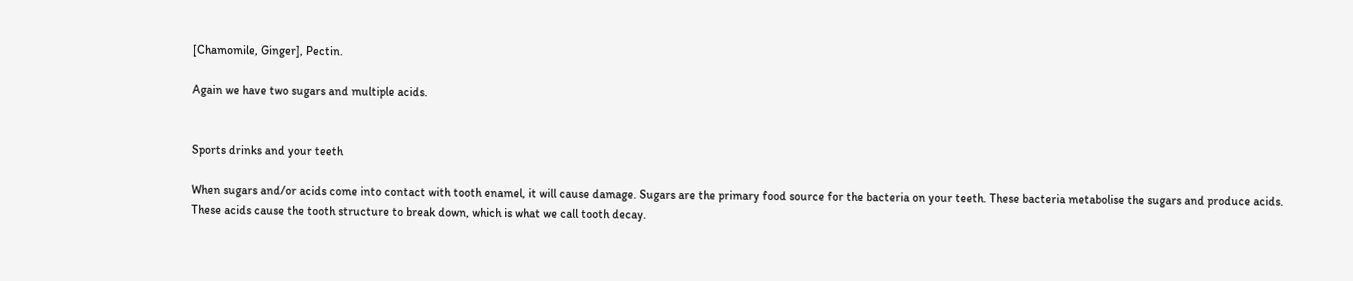[Chamomile, Ginger], Pectin.

Again we have two sugars and multiple acids.


Sports drinks and your teeth

When sugars and/or acids come into contact with tooth enamel, it will cause damage. Sugars are the primary food source for the bacteria on your teeth. These bacteria metabolise the sugars and produce acids. These acids cause the tooth structure to break down, which is what we call tooth decay.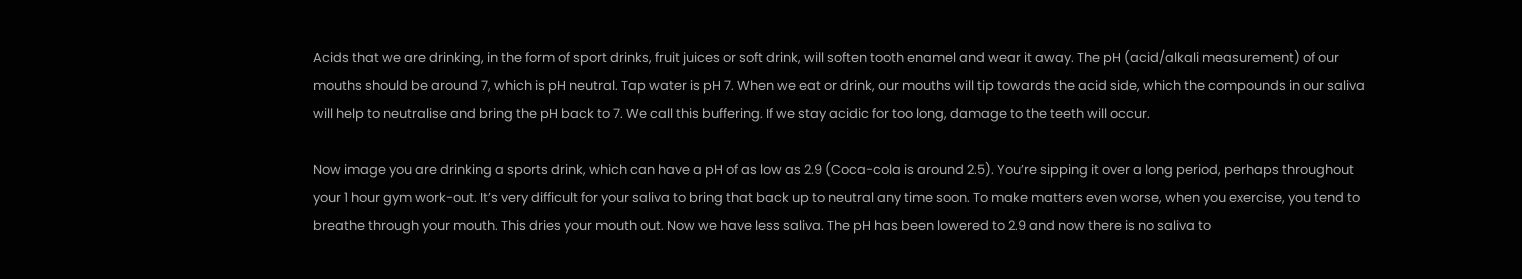Acids that we are drinking, in the form of sport drinks, fruit juices or soft drink, will soften tooth enamel and wear it away. The pH (acid/alkali measurement) of our mouths should be around 7, which is pH neutral. Tap water is pH 7. When we eat or drink, our mouths will tip towards the acid side, which the compounds in our saliva will help to neutralise and bring the pH back to 7. We call this buffering. If we stay acidic for too long, damage to the teeth will occur.

Now image you are drinking a sports drink, which can have a pH of as low as 2.9 (Coca-cola is around 2.5). You’re sipping it over a long period, perhaps throughout your 1 hour gym work-out. It’s very difficult for your saliva to bring that back up to neutral any time soon. To make matters even worse, when you exercise, you tend to breathe through your mouth. This dries your mouth out. Now we have less saliva. The pH has been lowered to 2.9 and now there is no saliva to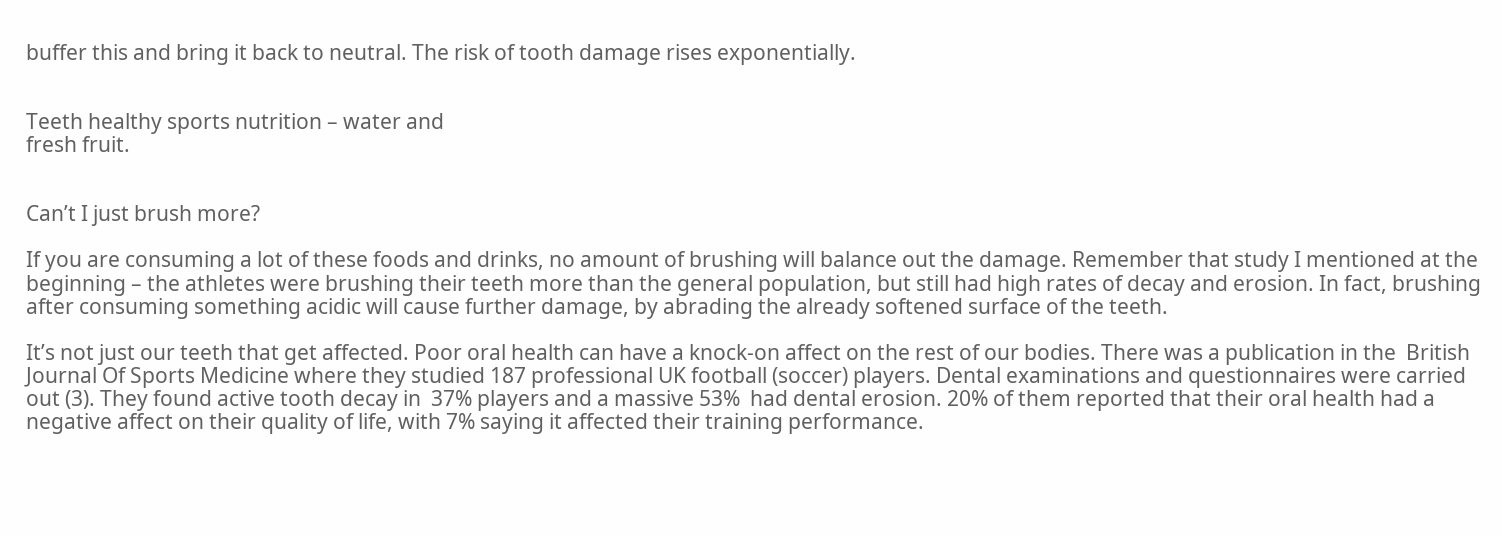buffer this and bring it back to neutral. The risk of tooth damage rises exponentially.


Teeth healthy sports nutrition – water and
fresh fruit.


Can’t I just brush more?

If you are consuming a lot of these foods and drinks, no amount of brushing will balance out the damage. Remember that study I mentioned at the beginning – the athletes were brushing their teeth more than the general population, but still had high rates of decay and erosion. In fact, brushing after consuming something acidic will cause further damage, by abrading the already softened surface of the teeth.

It’s not just our teeth that get affected. Poor oral health can have a knock-on affect on the rest of our bodies. There was a publication in the  British Journal Of Sports Medicine where they studied 187 professional UK football (soccer) players. Dental examinations and questionnaires were carried out (3). They found active tooth decay in  37% players and a massive 53%  had dental erosion. 20% of them reported that their oral health had a negative affect on their quality of life, with 7% saying it affected their training performance.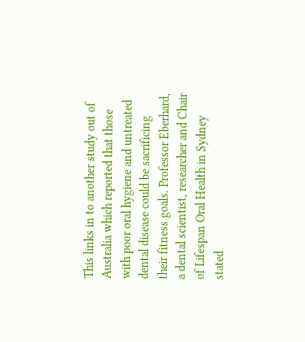This links in to another study out of Australia which reported that those with poor oral hygiene and untreated dental disease could be sacrificing their fitness goals. Professor Eberhard, a dental scientist, researcher and Chair of Lifespan Oral Health in Sydney stated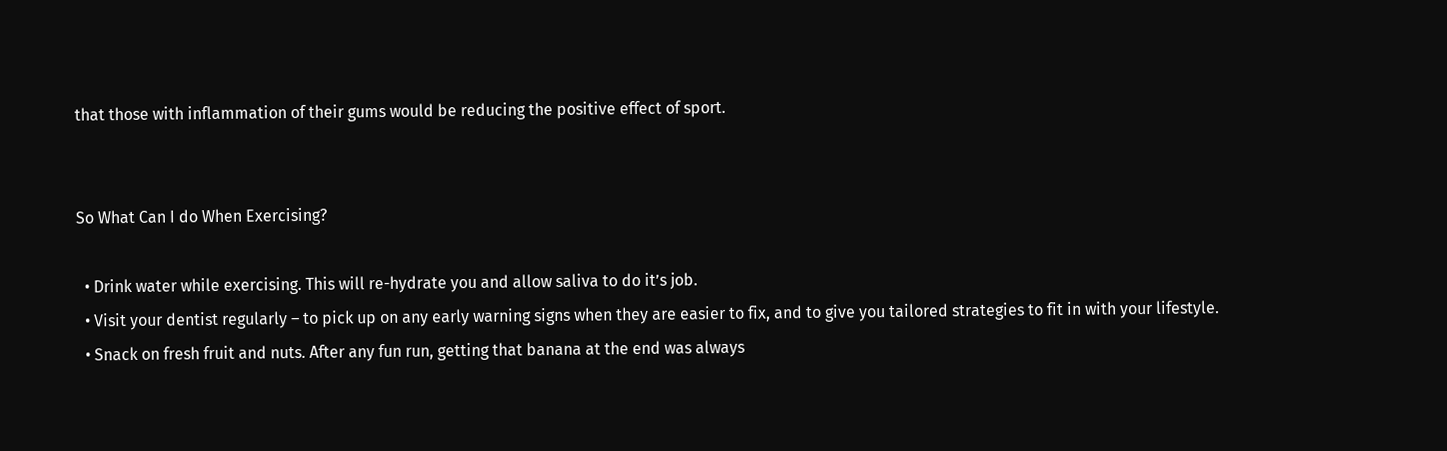that those with inflammation of their gums would be reducing the positive effect of sport.


So What Can I do When Exercising?

  • Drink water while exercising. This will re-hydrate you and allow saliva to do it’s job.
  • Visit your dentist regularly – to pick up on any early warning signs when they are easier to fix, and to give you tailored strategies to fit in with your lifestyle.
  • Snack on fresh fruit and nuts. After any fun run, getting that banana at the end was always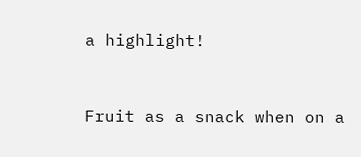a highlight!


Fruit as a snack when on a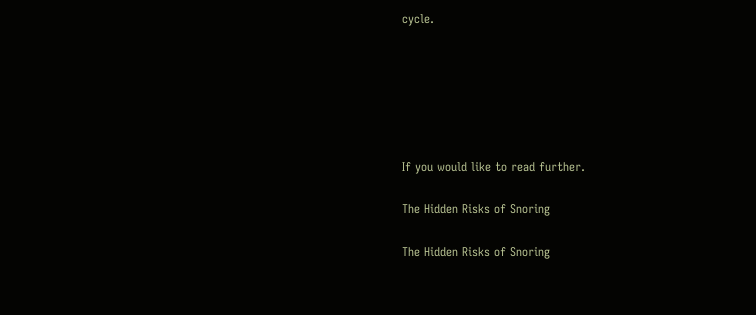cycle.






If you would like to read further.

The Hidden Risks of Snoring

The Hidden Risks of Snoring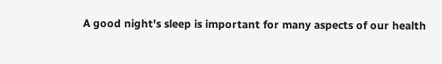A good night's sleep is important for many aspects of our health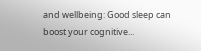and wellbeing: Good sleep can boost your cognitive...